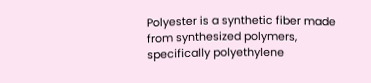Polyester is a synthetic fiber made from synthesized polymers, specifically polyethylene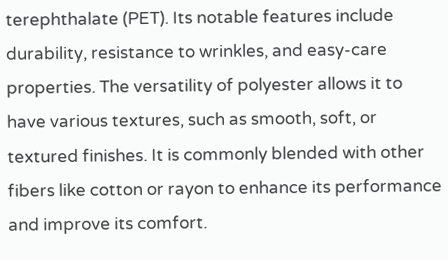terephthalate (PET). Its notable features include durability, resistance to wrinkles, and easy-care properties. The versatility of polyester allows it to have various textures, such as smooth, soft, or textured finishes. It is commonly blended with other fibers like cotton or rayon to enhance its performance and improve its comfort.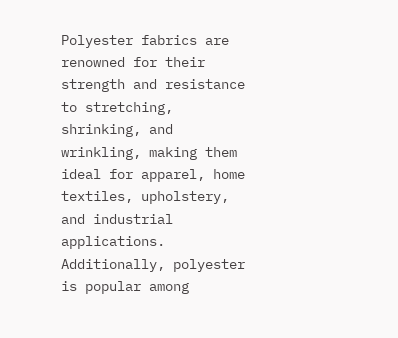Polyester fabrics are renowned for their strength and resistance to stretching, shrinking, and wrinkling, making them ideal for apparel, home textiles, upholstery, and industrial applications. Additionally, polyester is popular among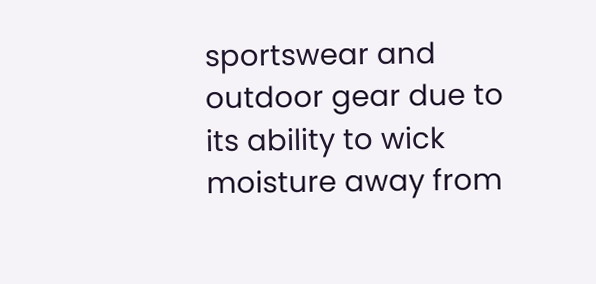sportswear and outdoor gear due to its ability to wick moisture away from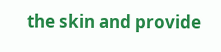the skin and provide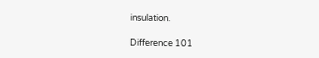insulation.

Difference 101